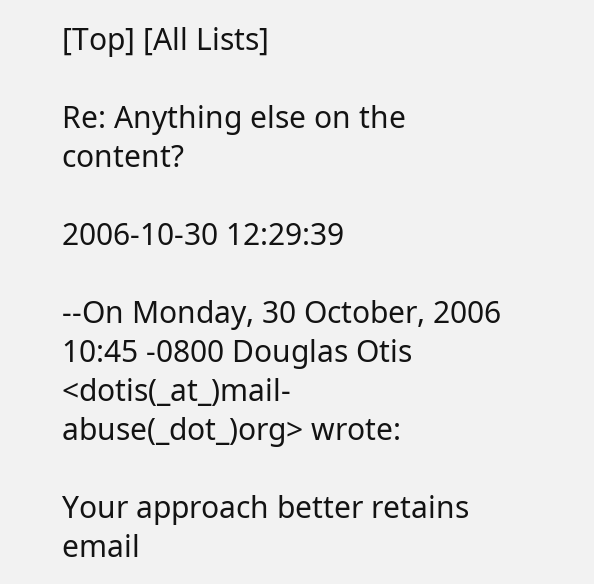[Top] [All Lists]

Re: Anything else on the content?

2006-10-30 12:29:39

--On Monday, 30 October, 2006 10:45 -0800 Douglas Otis
<dotis(_at_)mail-abuse(_dot_)org> wrote:

Your approach better retains email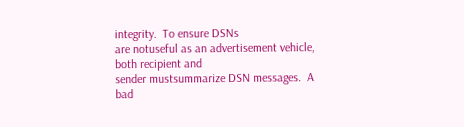integrity.  To ensure DSNs
are notuseful as an advertisement vehicle, both recipient and
sender mustsummarize DSN messages.  A bad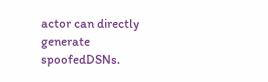actor can directly
generate spoofedDSNs.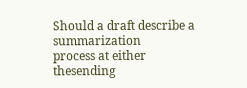Should a draft describe a summarization
process at either thesending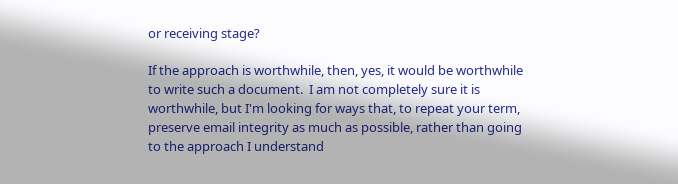or receiving stage?

If the approach is worthwhile, then, yes, it would be worthwhile
to write such a document.  I am not completely sure it is
worthwhile, but I'm looking for ways that, to repeat your term,
preserve email integrity as much as possible, rather than going
to the approach I understand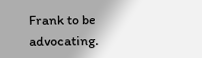Frank to be advocating.